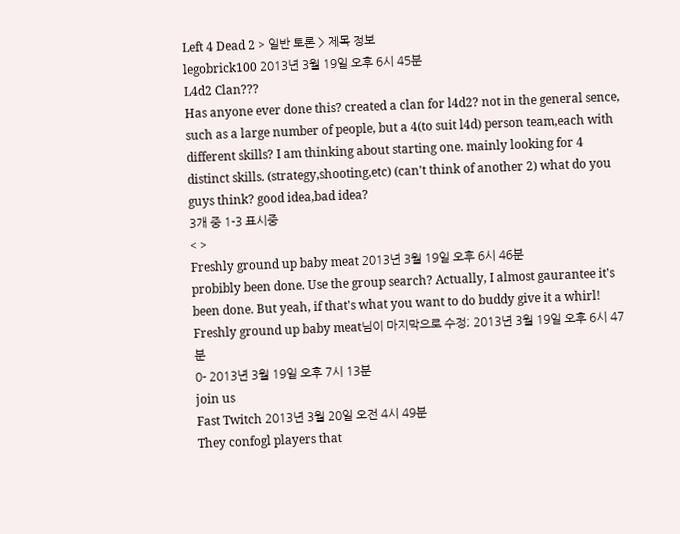Left 4 Dead 2 > 일반 토론 > 제목 정보
legobrick100 2013년 3월 19일 오후 6시 45분
L4d2 Clan???
Has anyone ever done this? created a clan for l4d2? not in the general sence, such as a large number of people, but a 4(to suit l4d) person team,each with different skills? I am thinking about starting one. mainly looking for 4 distinct skills. (strategy,shooting,etc) (can't think of another 2) what do you guys think? good idea,bad idea?
3개 중 1-3 표시중
< >
Freshly ground up baby meat 2013년 3월 19일 오후 6시 46분
probibly been done. Use the group search? Actually, I almost gaurantee it's been done. But yeah, if that's what you want to do buddy give it a whirl!
Freshly ground up baby meat님이 마지막으로 수정; 2013년 3월 19일 오후 6시 47분
0- 2013년 3월 19일 오후 7시 13분
join us
Fast Twitch 2013년 3월 20일 오전 4시 49분
They confogl players that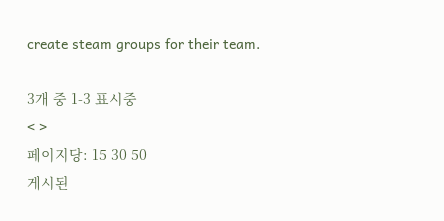create steam groups for their team.

3개 중 1-3 표시중
< >
페이지당: 15 30 50
게시된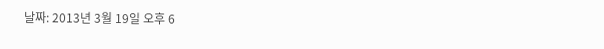날짜: 2013년 3월 19일 오후 6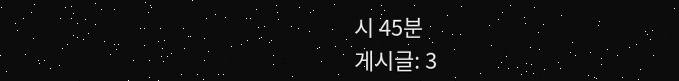시 45분
게시글: 3